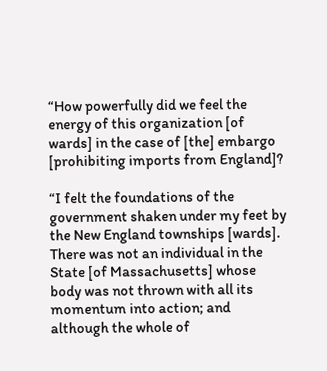“How powerfully did we feel the energy of this organization [of wards] in the case of [the] embargo [prohibiting imports from England]?

“I felt the foundations of the government shaken under my feet by the New England townships [wards]. There was not an individual in the State [of Massachusetts] whose body was not thrown with all its momentum into action; and although the whole of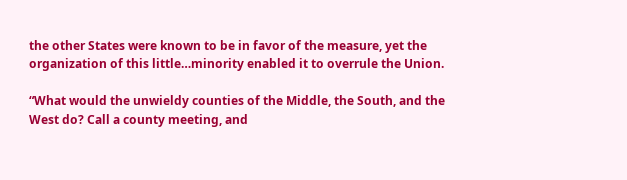the other States were known to be in favor of the measure, yet the organization of this little…minority enabled it to overrule the Union.

“What would the unwieldy counties of the Middle, the South, and the West do? Call a county meeting, and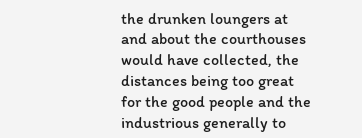the drunken loungers at and about the courthouses would have collected, the distances being too great for the good people and the industrious generally to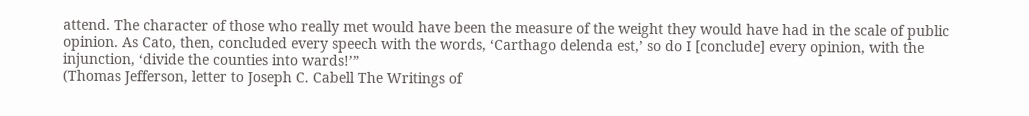attend. The character of those who really met would have been the measure of the weight they would have had in the scale of public opinion. As Cato, then, concluded every speech with the words, ‘Carthago delenda est,’ so do I [conclude] every opinion, with the injunction, ‘divide the counties into wards!’”
(Thomas Jefferson, letter to Joseph C. Cabell The Writings of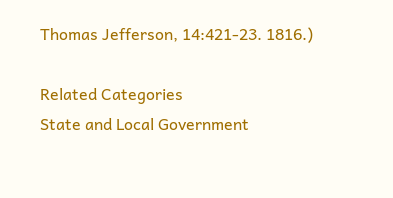Thomas Jefferson, 14:421-23. 1816.)

Related Categories
State and Local Government